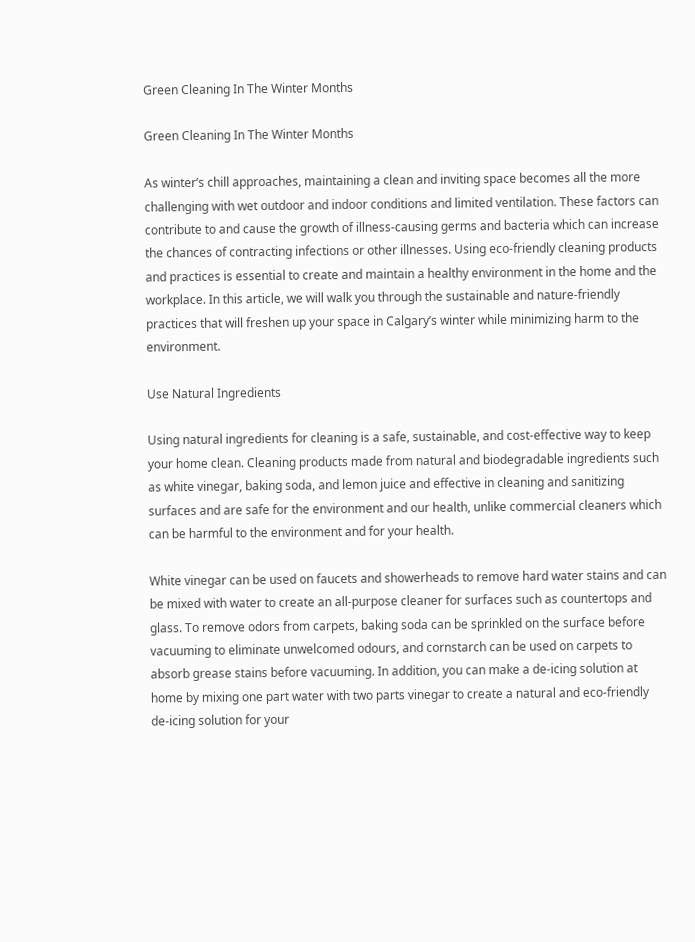Green Cleaning In The Winter Months

Green Cleaning In The Winter Months

As winter’s chill approaches, maintaining a clean and inviting space becomes all the more challenging with wet outdoor and indoor conditions and limited ventilation. These factors can contribute to and cause the growth of illness-causing germs and bacteria which can increase the chances of contracting infections or other illnesses. Using eco-friendly cleaning products and practices is essential to create and maintain a healthy environment in the home and the workplace. In this article, we will walk you through the sustainable and nature-friendly practices that will freshen up your space in Calgary’s winter while minimizing harm to the environment.

Use Natural Ingredients

Using natural ingredients for cleaning is a safe, sustainable, and cost-effective way to keep your home clean. Cleaning products made from natural and biodegradable ingredients such as white vinegar, baking soda, and lemon juice and effective in cleaning and sanitizing surfaces and are safe for the environment and our health, unlike commercial cleaners which can be harmful to the environment and for your health.

White vinegar can be used on faucets and showerheads to remove hard water stains and can be mixed with water to create an all-purpose cleaner for surfaces such as countertops and glass. To remove odors from carpets, baking soda can be sprinkled on the surface before vacuuming to eliminate unwelcomed odours, and cornstarch can be used on carpets to absorb grease stains before vacuuming. In addition, you can make a de-icing solution at home by mixing one part water with two parts vinegar to create a natural and eco-friendly de-icing solution for your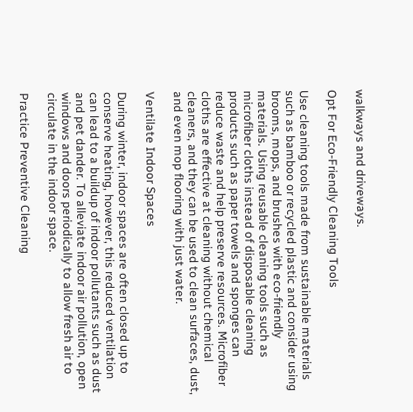walkways and driveways.

Opt For Eco-Friendly Cleaning Tools

Use cleaning tools made from sustainable materials such as bamboo or recycled plastic and consider using brooms, mops, and brushes with eco-friendly materials. Using reusable cleaning tools such as microfiber cloths instead of disposable cleaning products such as paper towels and sponges can reduce waste and help preserve resources. Microfiber cloths are effective at cleaning without chemical cleaners, and they can be used to clean surfaces, dust, and even mop flooring with just water.

Ventilate Indoor Spaces

During winter, indoor spaces are often closed up to conserve heating, however, this reduced ventilation can lead to a buildup of indoor pollutants such as dust and pet dander. To alleviate indoor air pollution, open windows and doors periodically to allow fresh air to circulate in the indoor space.

Practice Preventive Cleaning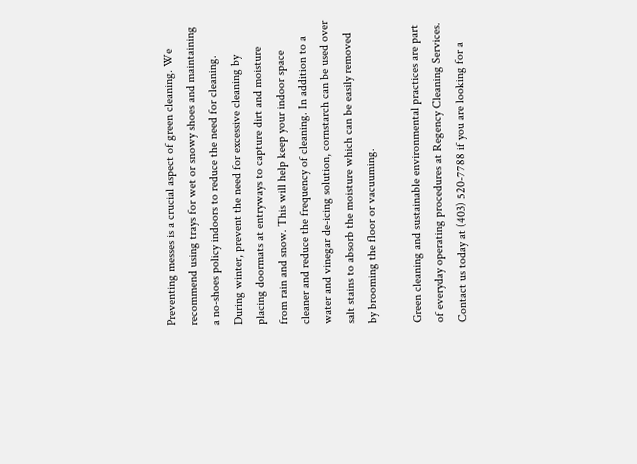Preventing messes is a crucial aspect of green cleaning. We recommend using trays for wet or snowy shoes and maintaining a no-shoes policy indoors to reduce the need for cleaning. During winter, prevent the need for excessive cleaning by placing doormats at entryways to capture dirt and moisture from rain and snow. This will help keep your indoor space cleaner and reduce the frequency of cleaning. In addition to a water and vinegar de-icing solution, cornstarch can be used over salt stains to absorb the moisture which can be easily removed by brooming the floor or vacuuming.

Green cleaning and sustainable environmental practices are part of everyday operating procedures at Regency Cleaning Services. Contact us today at (403) 520-7788 if you are looking for a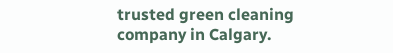trusted green cleaning company in Calgary.